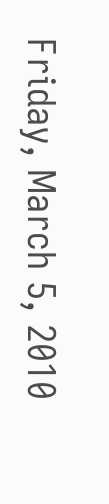Friday, March 5, 2010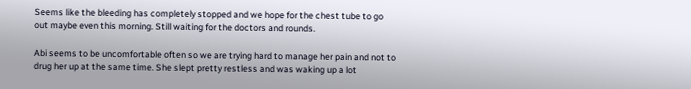Seems like the bleeding has completely stopped and we hope for the chest tube to go out maybe even this morning. Still waiting for the doctors and rounds.

Abi seems to be uncomfortable often so we are trying hard to manage her pain and not to drug her up at the same time. She slept pretty restless and was waking up a lot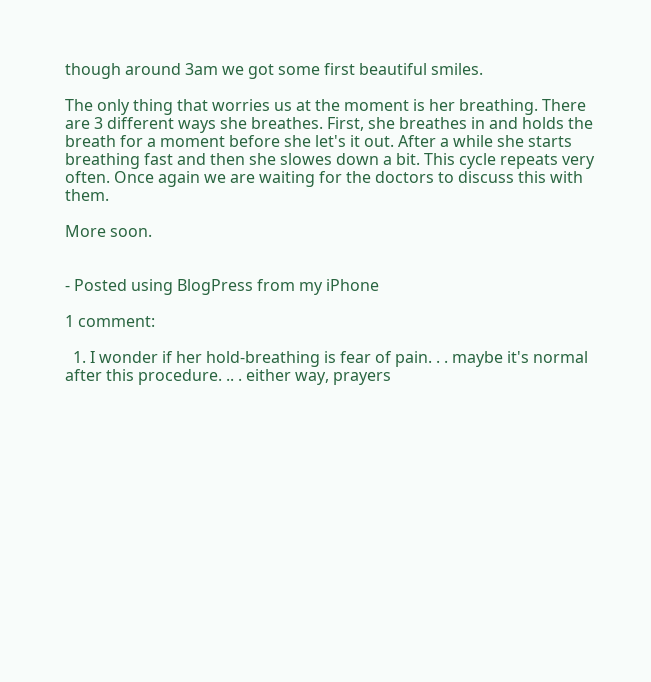though around 3am we got some first beautiful smiles.

The only thing that worries us at the moment is her breathing. There are 3 different ways she breathes. First, she breathes in and holds the breath for a moment before she let's it out. After a while she starts breathing fast and then she slowes down a bit. This cycle repeats very often. Once again we are waiting for the doctors to discuss this with them.

More soon.


- Posted using BlogPress from my iPhone

1 comment:

  1. I wonder if her hold-breathing is fear of pain. . . maybe it's normal after this procedure. .. . either way, prayers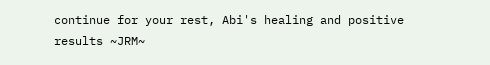continue for your rest, Abi's healing and positive results ~JRM~